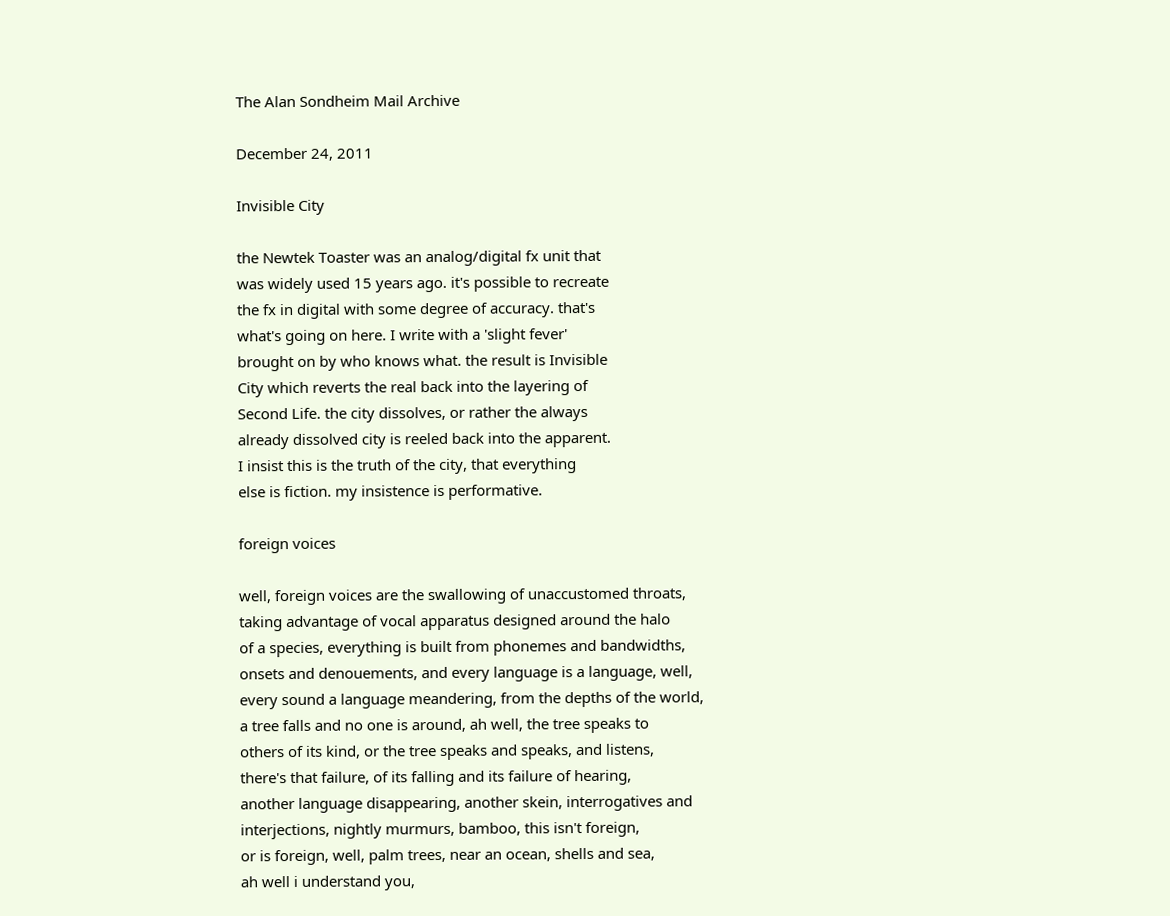The Alan Sondheim Mail Archive

December 24, 2011

Invisible City

the Newtek Toaster was an analog/digital fx unit that
was widely used 15 years ago. it's possible to recreate
the fx in digital with some degree of accuracy. that's
what's going on here. I write with a 'slight fever'
brought on by who knows what. the result is Invisible
City which reverts the real back into the layering of
Second Life. the city dissolves, or rather the always
already dissolved city is reeled back into the apparent.
I insist this is the truth of the city, that everything
else is fiction. my insistence is performative.

foreign voices

well, foreign voices are the swallowing of unaccustomed throats,
taking advantage of vocal apparatus designed around the halo
of a species, everything is built from phonemes and bandwidths,
onsets and denouements, and every language is a language, well,
every sound a language meandering, from the depths of the world,
a tree falls and no one is around, ah well, the tree speaks to
others of its kind, or the tree speaks and speaks, and listens,
there's that failure, of its falling and its failure of hearing,
another language disappearing, another skein, interrogatives and
interjections, nightly murmurs, bamboo, this isn't foreign,
or is foreign, well, palm trees, near an ocean, shells and sea,
ah well i understand you,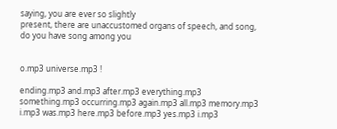saying, you are ever so slightly
present, there are unaccustomed organs of speech, and song,
do you have song among you


o.mp3 universe.mp3 !

ending.mp3 and.mp3 after.mp3 everything.mp3
something.mp3 occurring.mp3 again.mp3 all.mp3 memory.mp3
i.mp3 was.mp3 here.mp3 before.mp3 yes.mp3 i.mp3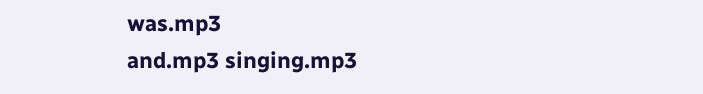was.mp3
and.mp3 singing.mp3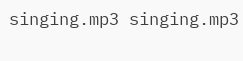singing.mp3 singing.mp3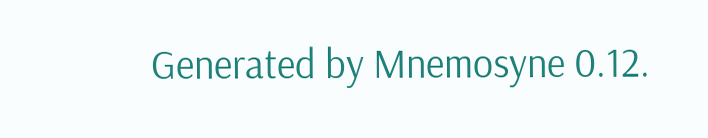Generated by Mnemosyne 0.12.